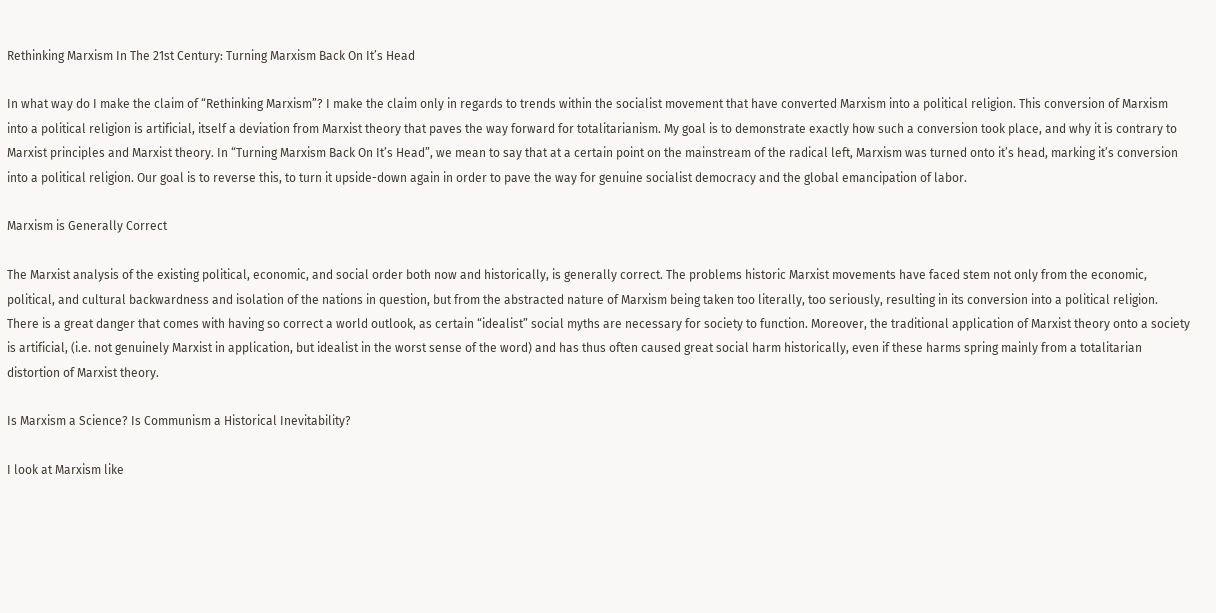Rethinking Marxism In The 21st Century: Turning Marxism Back On It’s Head

In what way do I make the claim of “Rethinking Marxism”? I make the claim only in regards to trends within the socialist movement that have converted Marxism into a political religion. This conversion of Marxism into a political religion is artificial, itself a deviation from Marxist theory that paves the way forward for totalitarianism. My goal is to demonstrate exactly how such a conversion took place, and why it is contrary to Marxist principles and Marxist theory. In “Turning Marxism Back On It’s Head”, we mean to say that at a certain point on the mainstream of the radical left, Marxism was turned onto it’s head, marking it’s conversion into a political religion. Our goal is to reverse this, to turn it upside-down again in order to pave the way for genuine socialist democracy and the global emancipation of labor.

Marxism is Generally Correct

The Marxist analysis of the existing political, economic, and social order both now and historically, is generally correct. The problems historic Marxist movements have faced stem not only from the economic, political, and cultural backwardness and isolation of the nations in question, but from the abstracted nature of Marxism being taken too literally, too seriously, resulting in its conversion into a political religion. There is a great danger that comes with having so correct a world outlook, as certain “idealist” social myths are necessary for society to function. Moreover, the traditional application of Marxist theory onto a society is artificial, (i.e. not genuinely Marxist in application, but idealist in the worst sense of the word) and has thus often caused great social harm historically, even if these harms spring mainly from a totalitarian distortion of Marxist theory.

Is Marxism a Science? Is Communism a Historical Inevitability?

I look at Marxism like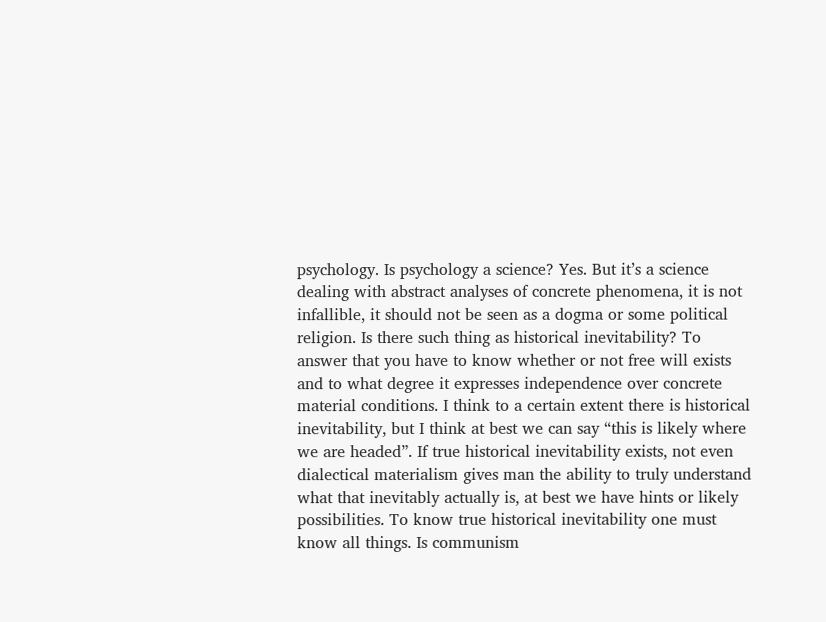psychology. Is psychology a science? Yes. But it’s a science dealing with abstract analyses of concrete phenomena, it is not infallible, it should not be seen as a dogma or some political religion. Is there such thing as historical inevitability? To answer that you have to know whether or not free will exists and to what degree it expresses independence over concrete material conditions. I think to a certain extent there is historical inevitability, but I think at best we can say “this is likely where we are headed”. If true historical inevitability exists, not even dialectical materialism gives man the ability to truly understand what that inevitably actually is, at best we have hints or likely possibilities. To know true historical inevitability one must know all things. Is communism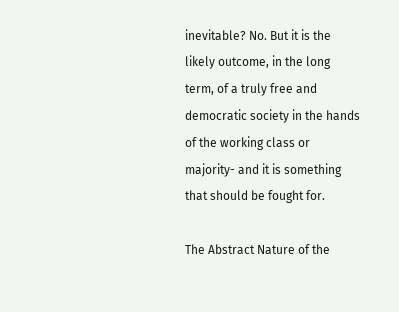inevitable? No. But it is the likely outcome, in the long term, of a truly free and democratic society in the hands of the working class or majority- and it is something that should be fought for.

The Abstract Nature of the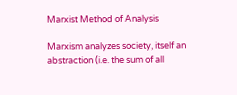Marxist Method of Analysis

Marxism analyzes society, itself an abstraction (i.e. the sum of all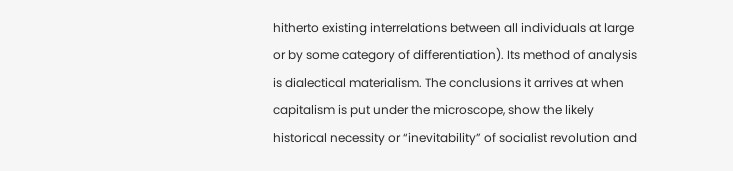hitherto existing interrelations between all individuals at large or by some category of differentiation). Its method of analysis is dialectical materialism. The conclusions it arrives at when capitalism is put under the microscope, show the likely historical necessity or “inevitability” of socialist revolution and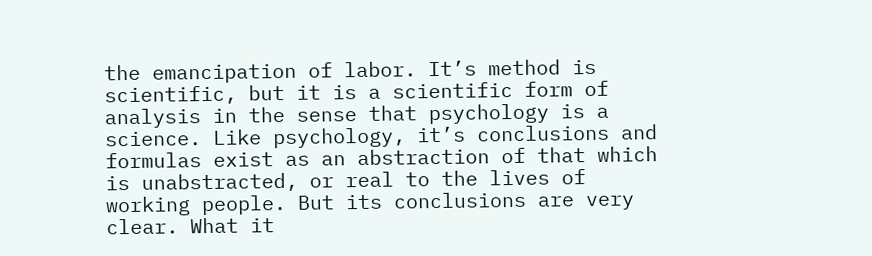the emancipation of labor. It’s method is scientific, but it is a scientific form of analysis in the sense that psychology is a science. Like psychology, it’s conclusions and formulas exist as an abstraction of that which is unabstracted, or real to the lives of working people. But its conclusions are very clear. What it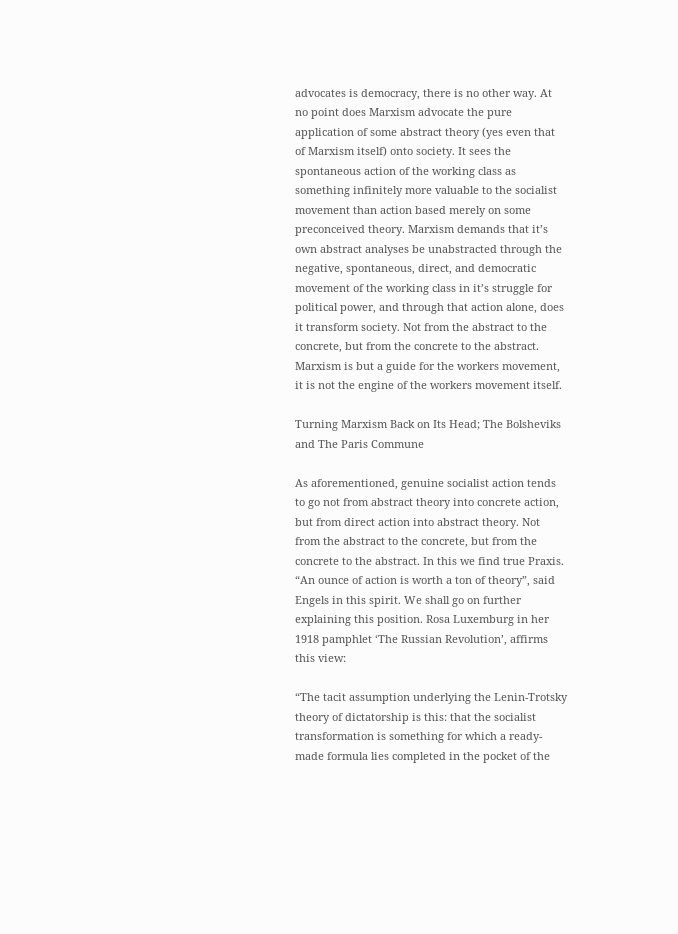advocates is democracy, there is no other way. At no point does Marxism advocate the pure application of some abstract theory (yes even that of Marxism itself) onto society. It sees the spontaneous action of the working class as something infinitely more valuable to the socialist movement than action based merely on some preconceived theory. Marxism demands that it’s own abstract analyses be unabstracted through the negative, spontaneous, direct, and democratic movement of the working class in it’s struggle for political power, and through that action alone, does it transform society. Not from the abstract to the concrete, but from the concrete to the abstract. Marxism is but a guide for the workers movement, it is not the engine of the workers movement itself.

Turning Marxism Back on Its Head; The Bolsheviks and The Paris Commune

As aforementioned, genuine socialist action tends to go not from abstract theory into concrete action, but from direct action into abstract theory. Not from the abstract to the concrete, but from the concrete to the abstract. In this we find true Praxis. “An ounce of action is worth a ton of theory”, said Engels in this spirit. We shall go on further explaining this position. Rosa Luxemburg in her 1918 pamphlet ‘The Russian Revolution’, affirms this view:

“The tacit assumption underlying the Lenin-Trotsky theory of dictatorship is this: that the socialist transformation is something for which a ready-made formula lies completed in the pocket of the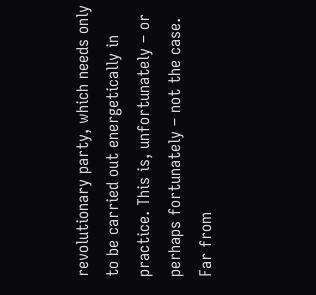revolutionary party, which needs only to be carried out energetically in practice. This is, unfortunately – or perhaps fortunately – not the case. Far from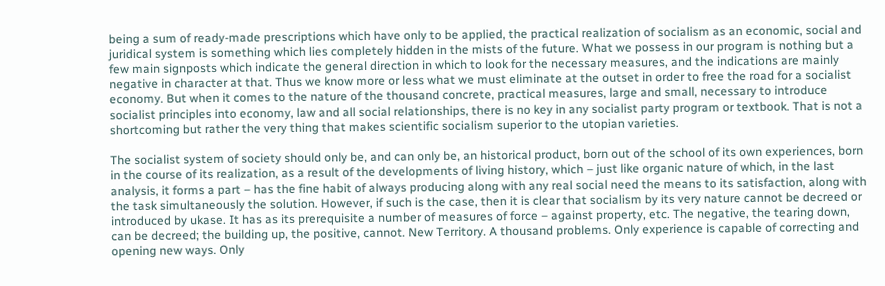being a sum of ready-made prescriptions which have only to be applied, the practical realization of socialism as an economic, social and juridical system is something which lies completely hidden in the mists of the future. What we possess in our program is nothing but a few main signposts which indicate the general direction in which to look for the necessary measures, and the indications are mainly negative in character at that. Thus we know more or less what we must eliminate at the outset in order to free the road for a socialist economy. But when it comes to the nature of the thousand concrete, practical measures, large and small, necessary to introduce socialist principles into economy, law and all social relationships, there is no key in any socialist party program or textbook. That is not a shortcoming but rather the very thing that makes scientific socialism superior to the utopian varieties.

The socialist system of society should only be, and can only be, an historical product, born out of the school of its own experiences, born in the course of its realization, as a result of the developments of living history, which – just like organic nature of which, in the last analysis, it forms a part – has the fine habit of always producing along with any real social need the means to its satisfaction, along with the task simultaneously the solution. However, if such is the case, then it is clear that socialism by its very nature cannot be decreed or introduced by ukase. It has as its prerequisite a number of measures of force – against property, etc. The negative, the tearing down, can be decreed; the building up, the positive, cannot. New Territory. A thousand problems. Only experience is capable of correcting and opening new ways. Only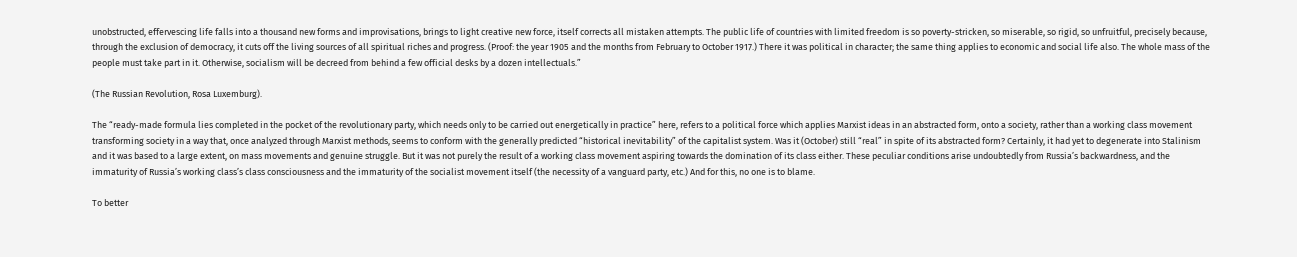unobstructed, effervescing life falls into a thousand new forms and improvisations, brings to light creative new force, itself corrects all mistaken attempts. The public life of countries with limited freedom is so poverty-stricken, so miserable, so rigid, so unfruitful, precisely because, through the exclusion of democracy, it cuts off the living sources of all spiritual riches and progress. (Proof: the year 1905 and the months from February to October 1917.) There it was political in character; the same thing applies to economic and social life also. The whole mass of the people must take part in it. Otherwise, socialism will be decreed from behind a few official desks by a dozen intellectuals.”

(The Russian Revolution, Rosa Luxemburg).

The “ready-made formula lies completed in the pocket of the revolutionary party, which needs only to be carried out energetically in practice” here, refers to a political force which applies Marxist ideas in an abstracted form, onto a society, rather than a working class movement transforming society in a way that, once analyzed through Marxist methods, seems to conform with the generally predicted “historical inevitability” of the capitalist system. Was it (October) still “real” in spite of its abstracted form? Certainly, it had yet to degenerate into Stalinism and it was based to a large extent, on mass movements and genuine struggle. But it was not purely the result of a working class movement aspiring towards the domination of its class either. These peculiar conditions arise undoubtedly from Russia’s backwardness, and the immaturity of Russia’s working class’s class consciousness and the immaturity of the socialist movement itself (the necessity of a vanguard party, etc.) And for this, no one is to blame.

To better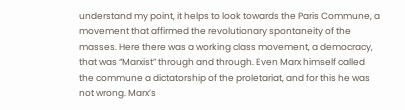understand my point, it helps to look towards the Paris Commune, a movement that affirmed the revolutionary spontaneity of the masses. Here there was a working class movement, a democracy, that was “Marxist” through and through. Even Marx himself called the commune a dictatorship of the proletariat, and for this he was not wrong. Marx’s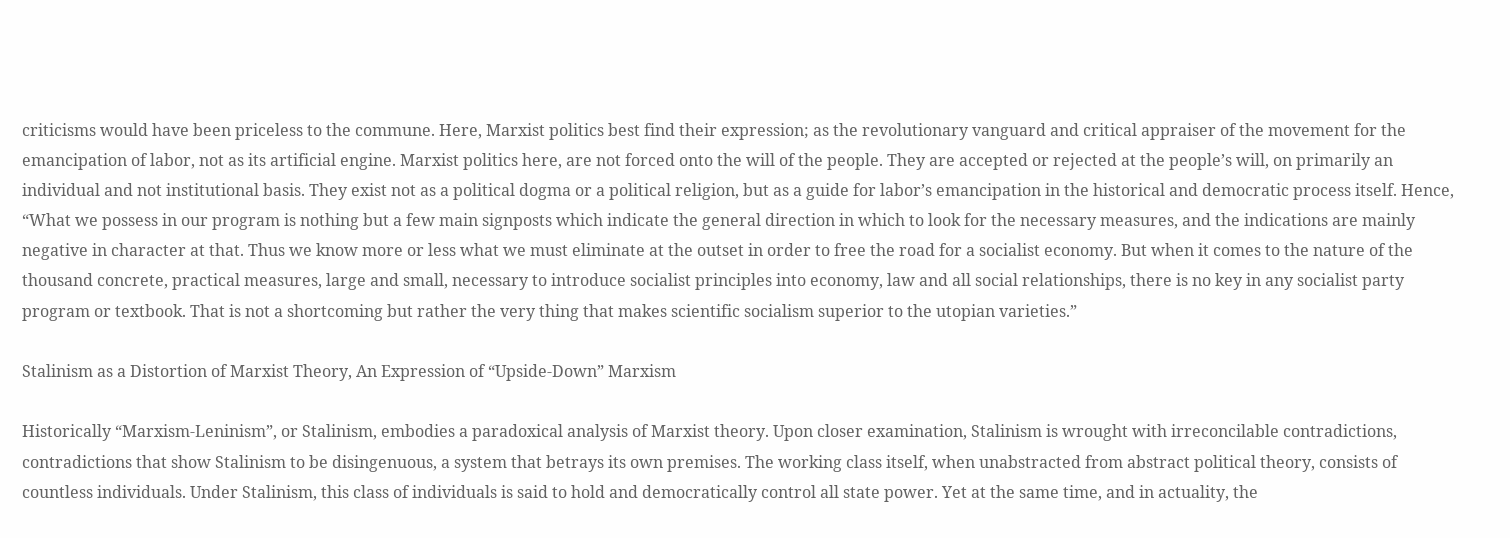criticisms would have been priceless to the commune. Here, Marxist politics best find their expression; as the revolutionary vanguard and critical appraiser of the movement for the emancipation of labor, not as its artificial engine. Marxist politics here, are not forced onto the will of the people. They are accepted or rejected at the people’s will, on primarily an individual and not institutional basis. They exist not as a political dogma or a political religion, but as a guide for labor’s emancipation in the historical and democratic process itself. Hence, “What we possess in our program is nothing but a few main signposts which indicate the general direction in which to look for the necessary measures, and the indications are mainly negative in character at that. Thus we know more or less what we must eliminate at the outset in order to free the road for a socialist economy. But when it comes to the nature of the thousand concrete, practical measures, large and small, necessary to introduce socialist principles into economy, law and all social relationships, there is no key in any socialist party program or textbook. That is not a shortcoming but rather the very thing that makes scientific socialism superior to the utopian varieties.”

Stalinism as a Distortion of Marxist Theory, An Expression of “Upside-Down” Marxism

Historically “Marxism-Leninism”, or Stalinism, embodies a paradoxical analysis of Marxist theory. Upon closer examination, Stalinism is wrought with irreconcilable contradictions, contradictions that show Stalinism to be disingenuous, a system that betrays its own premises. The working class itself, when unabstracted from abstract political theory, consists of countless individuals. Under Stalinism, this class of individuals is said to hold and democratically control all state power. Yet at the same time, and in actuality, the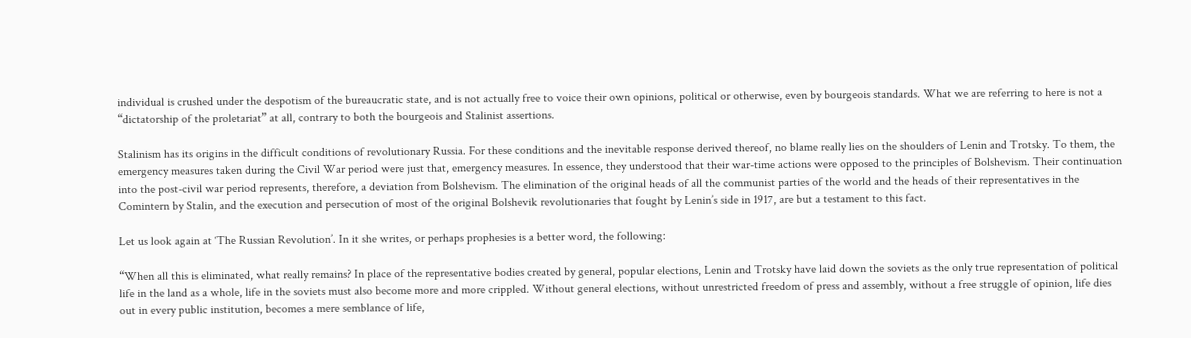individual is crushed under the despotism of the bureaucratic state, and is not actually free to voice their own opinions, political or otherwise, even by bourgeois standards. What we are referring to here is not a “dictatorship of the proletariat” at all, contrary to both the bourgeois and Stalinist assertions.

Stalinism has its origins in the difficult conditions of revolutionary Russia. For these conditions and the inevitable response derived thereof, no blame really lies on the shoulders of Lenin and Trotsky. To them, the emergency measures taken during the Civil War period were just that, emergency measures. In essence, they understood that their war-time actions were opposed to the principles of Bolshevism. Their continuation into the post-civil war period represents, therefore, a deviation from Bolshevism. The elimination of the original heads of all the communist parties of the world and the heads of their representatives in the Comintern by Stalin, and the execution and persecution of most of the original Bolshevik revolutionaries that fought by Lenin’s side in 1917, are but a testament to this fact.

Let us look again at ‘The Russian Revolution’. In it she writes, or perhaps prophesies is a better word, the following:

“When all this is eliminated, what really remains? In place of the representative bodies created by general, popular elections, Lenin and Trotsky have laid down the soviets as the only true representation of political life in the land as a whole, life in the soviets must also become more and more crippled. Without general elections, without unrestricted freedom of press and assembly, without a free struggle of opinion, life dies out in every public institution, becomes a mere semblance of life,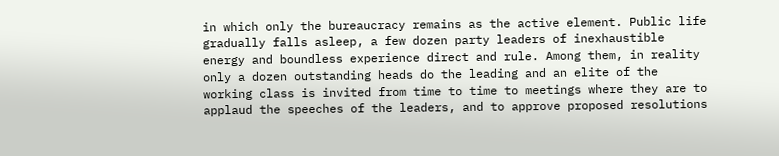in which only the bureaucracy remains as the active element. Public life gradually falls asleep, a few dozen party leaders of inexhaustible energy and boundless experience direct and rule. Among them, in reality only a dozen outstanding heads do the leading and an elite of the working class is invited from time to time to meetings where they are to applaud the speeches of the leaders, and to approve proposed resolutions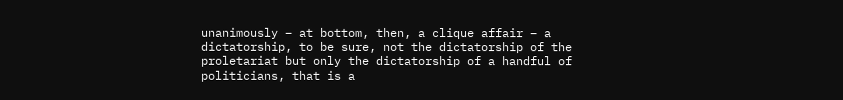unanimously – at bottom, then, a clique affair – a dictatorship, to be sure, not the dictatorship of the proletariat but only the dictatorship of a handful of politicians, that is a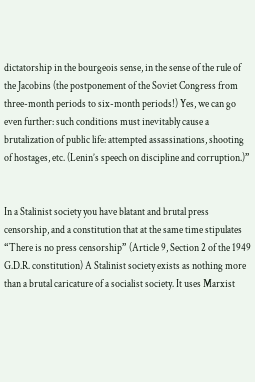dictatorship in the bourgeois sense, in the sense of the rule of the Jacobins (the postponement of the Soviet Congress from three-month periods to six-month periods!) Yes, we can go even further: such conditions must inevitably cause a brutalization of public life: attempted assassinations, shooting of hostages, etc. (Lenin’s speech on discipline and corruption.)”


In a Stalinist society you have blatant and brutal press censorship, and a constitution that at the same time stipulates “There is no press censorship” (Article 9, Section 2 of the 1949 G.D.R. constitution) A Stalinist society exists as nothing more than a brutal caricature of a socialist society. It uses Marxist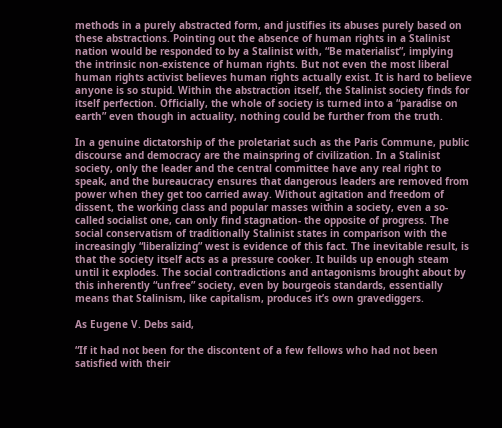methods in a purely abstracted form, and justifies its abuses purely based on these abstractions. Pointing out the absence of human rights in a Stalinist nation would be responded to by a Stalinist with, “Be materialist”, implying the intrinsic non-existence of human rights. But not even the most liberal human rights activist believes human rights actually exist. It is hard to believe anyone is so stupid. Within the abstraction itself, the Stalinist society finds for itself perfection. Officially, the whole of society is turned into a “paradise on earth” even though in actuality, nothing could be further from the truth.

In a genuine dictatorship of the proletariat such as the Paris Commune, public discourse and democracy are the mainspring of civilization. In a Stalinist society, only the leader and the central committee have any real right to speak, and the bureaucracy ensures that dangerous leaders are removed from power when they get too carried away. Without agitation and freedom of dissent, the working class and popular masses within a society, even a so-called socialist one, can only find stagnation- the opposite of progress. The social conservatism of traditionally Stalinist states in comparison with the increasingly “liberalizing” west is evidence of this fact. The inevitable result, is that the society itself acts as a pressure cooker. It builds up enough steam until it explodes. The social contradictions and antagonisms brought about by this inherently “unfree” society, even by bourgeois standards, essentially means that Stalinism, like capitalism, produces it’s own gravediggers.

As Eugene V. Debs said,

“If it had not been for the discontent of a few fellows who had not been satisfied with their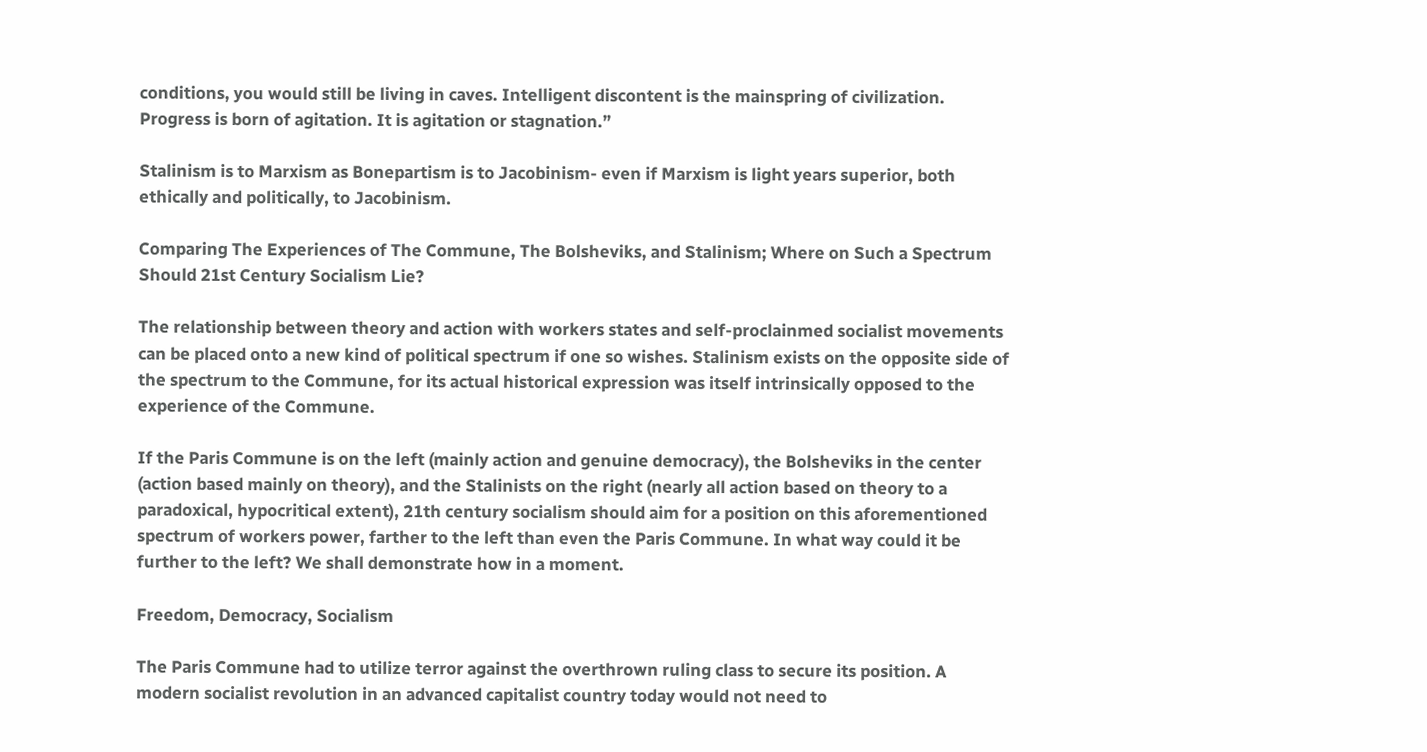conditions, you would still be living in caves. Intelligent discontent is the mainspring of civilization. Progress is born of agitation. It is agitation or stagnation.”

Stalinism is to Marxism as Bonepartism is to Jacobinism- even if Marxism is light years superior, both ethically and politically, to Jacobinism.

Comparing The Experiences of The Commune, The Bolsheviks, and Stalinism; Where on Such a Spectrum Should 21st Century Socialism Lie?

The relationship between theory and action with workers states and self-proclainmed socialist movements can be placed onto a new kind of political spectrum if one so wishes. Stalinism exists on the opposite side of the spectrum to the Commune, for its actual historical expression was itself intrinsically opposed to the experience of the Commune.

If the Paris Commune is on the left (mainly action and genuine democracy), the Bolsheviks in the center (action based mainly on theory), and the Stalinists on the right (nearly all action based on theory to a paradoxical, hypocritical extent), 21th century socialism should aim for a position on this aforementioned spectrum of workers power, farther to the left than even the Paris Commune. In what way could it be further to the left? We shall demonstrate how in a moment.

Freedom, Democracy, Socialism

The Paris Commune had to utilize terror against the overthrown ruling class to secure its position. A modern socialist revolution in an advanced capitalist country today would not need to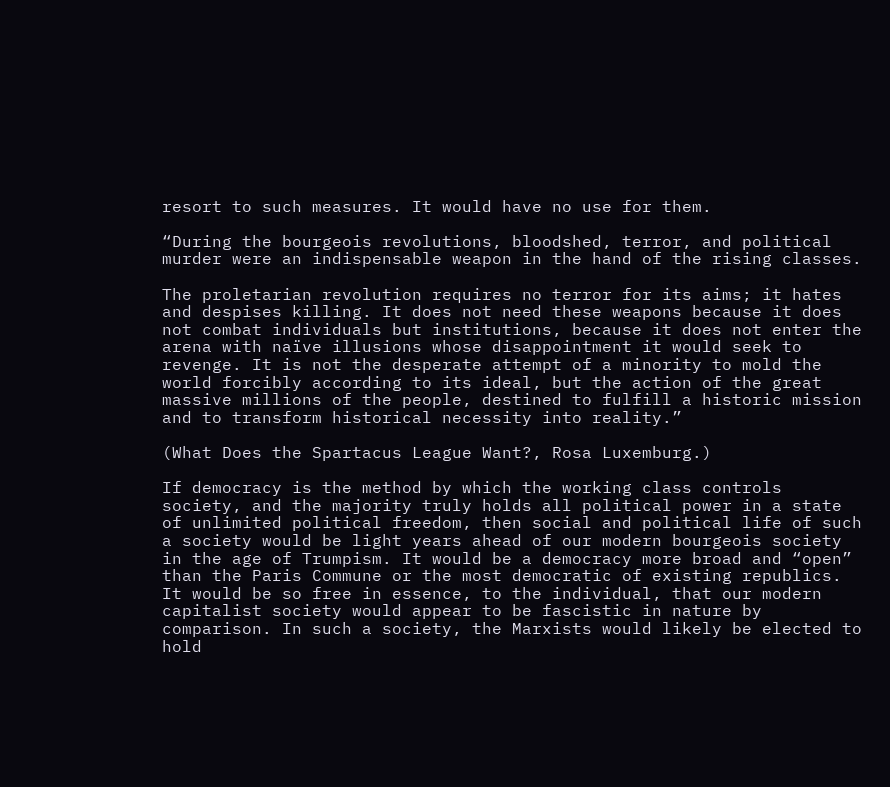resort to such measures. It would have no use for them.

“During the bourgeois revolutions, bloodshed, terror, and political murder were an indispensable weapon in the hand of the rising classes.

The proletarian revolution requires no terror for its aims; it hates and despises killing. It does not need these weapons because it does not combat individuals but institutions, because it does not enter the arena with naïve illusions whose disappointment it would seek to revenge. It is not the desperate attempt of a minority to mold the world forcibly according to its ideal, but the action of the great massive millions of the people, destined to fulfill a historic mission and to transform historical necessity into reality.”

(What Does the Spartacus League Want?, Rosa Luxemburg.)

If democracy is the method by which the working class controls society, and the majority truly holds all political power in a state of unlimited political freedom, then social and political life of such a society would be light years ahead of our modern bourgeois society in the age of Trumpism. It would be a democracy more broad and “open” than the Paris Commune or the most democratic of existing republics. It would be so free in essence, to the individual, that our modern capitalist society would appear to be fascistic in nature by comparison. In such a society, the Marxists would likely be elected to hold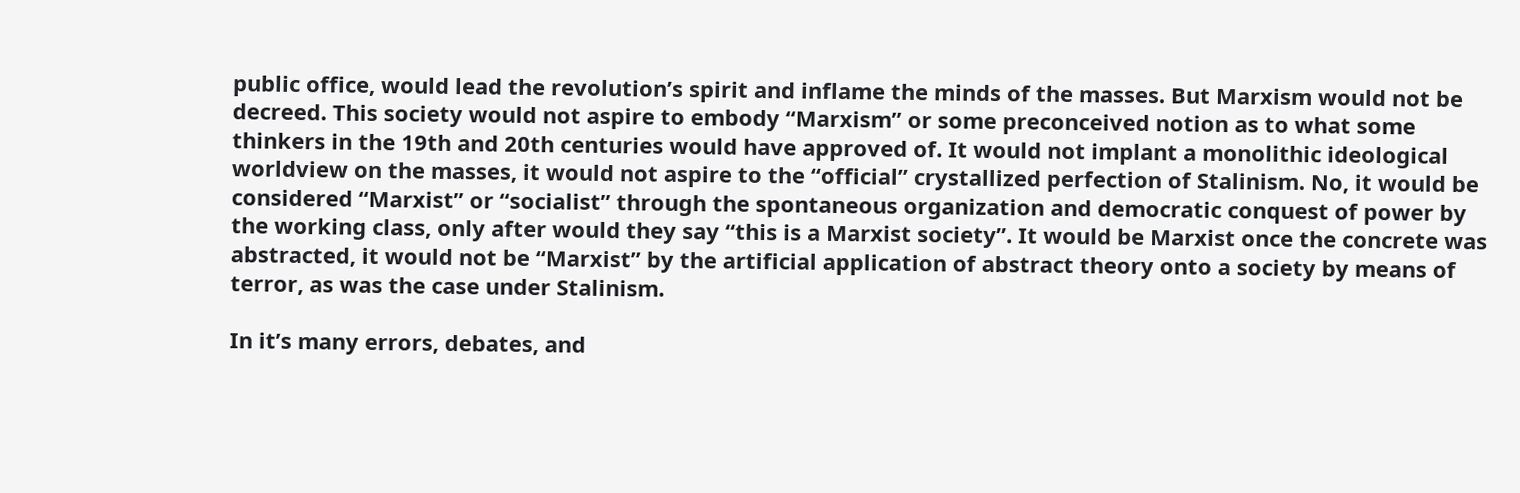public office, would lead the revolution’s spirit and inflame the minds of the masses. But Marxism would not be decreed. This society would not aspire to embody “Marxism” or some preconceived notion as to what some thinkers in the 19th and 20th centuries would have approved of. It would not implant a monolithic ideological worldview on the masses, it would not aspire to the “official” crystallized perfection of Stalinism. No, it would be considered “Marxist” or “socialist” through the spontaneous organization and democratic conquest of power by the working class, only after would they say “this is a Marxist society”. It would be Marxist once the concrete was abstracted, it would not be “Marxist” by the artificial application of abstract theory onto a society by means of terror, as was the case under Stalinism.

In it’s many errors, debates, and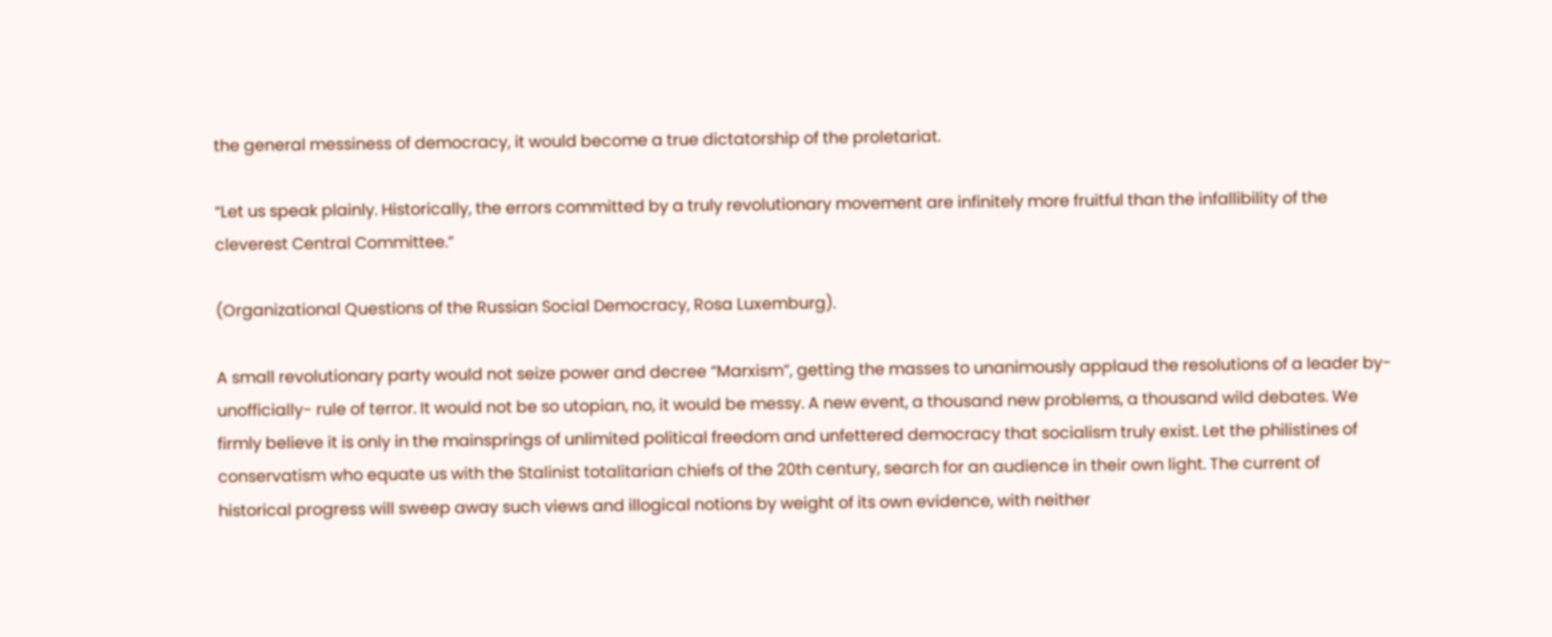the general messiness of democracy, it would become a true dictatorship of the proletariat.

“Let us speak plainly. Historically, the errors committed by a truly revolutionary movement are infinitely more fruitful than the infallibility of the cleverest Central Committee.”

(Organizational Questions of the Russian Social Democracy, Rosa Luxemburg).

A small revolutionary party would not seize power and decree “Marxism”, getting the masses to unanimously applaud the resolutions of a leader by- unofficially- rule of terror. It would not be so utopian, no, it would be messy. A new event, a thousand new problems, a thousand wild debates. We firmly believe it is only in the mainsprings of unlimited political freedom and unfettered democracy that socialism truly exist. Let the philistines of conservatism who equate us with the Stalinist totalitarian chiefs of the 20th century, search for an audience in their own light. The current of historical progress will sweep away such views and illogical notions by weight of its own evidence, with neither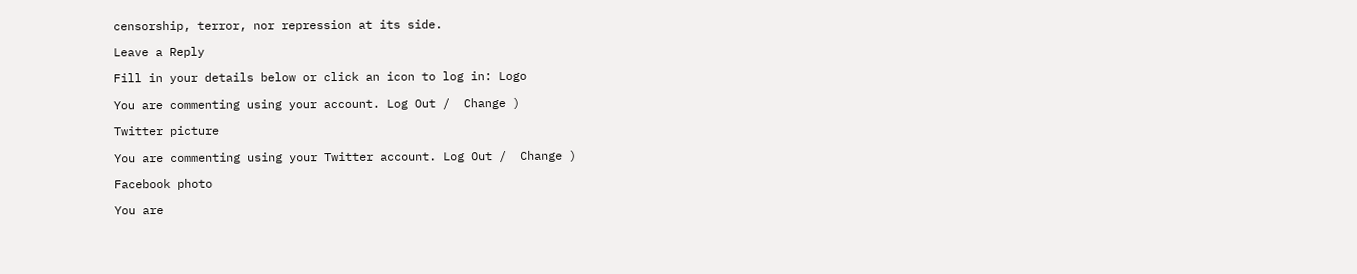censorship, terror, nor repression at its side.

Leave a Reply

Fill in your details below or click an icon to log in: Logo

You are commenting using your account. Log Out /  Change )

Twitter picture

You are commenting using your Twitter account. Log Out /  Change )

Facebook photo

You are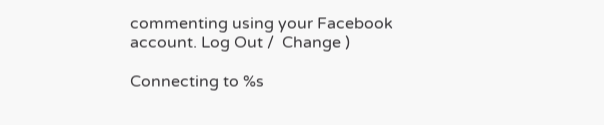commenting using your Facebook account. Log Out /  Change )

Connecting to %s